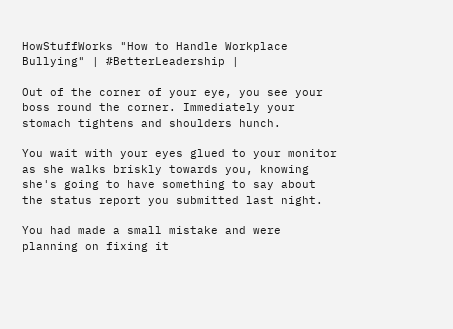HowStuffWorks "How to Handle Workplace Bullying" | #BetterLeadership |

Out of the corner of your eye, you see your boss round the corner. Immediately your stomach tightens and shoulders hunch.

You wait with your eyes glued to your monitor as she walks briskly towards you, knowing she's going to have something to say about the status report you submitted last night.

You had made a small mistake and were planning on fixing it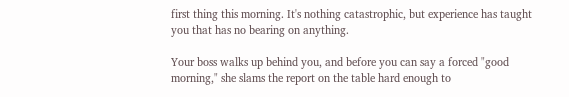first thing this morning. It's nothing catastrophic, but experience has taught you that has no bearing on anything.

Your boss walks up behind you, and before you can say a forced "good morning," she slams the report on the table hard enough to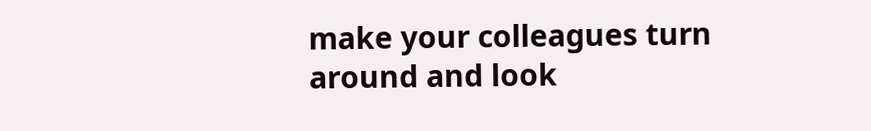make your colleagues turn around and look